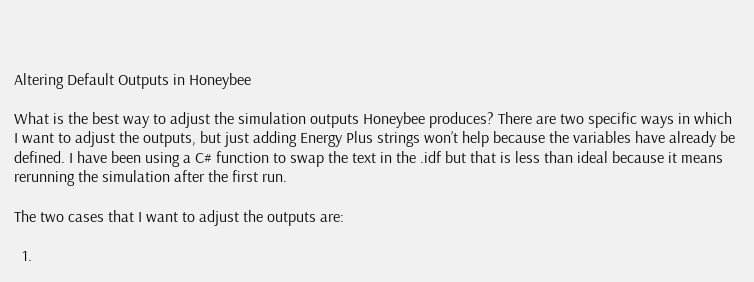Altering Default Outputs in Honeybee

What is the best way to adjust the simulation outputs Honeybee produces? There are two specific ways in which I want to adjust the outputs, but just adding Energy Plus strings won’t help because the variables have already be defined. I have been using a C# function to swap the text in the .idf but that is less than ideal because it means rerunning the simulation after the first run.

The two cases that I want to adjust the outputs are:

  1.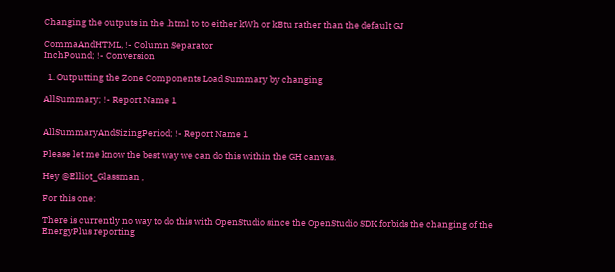Changing the outputs in the .html to to either kWh or kBtu rather than the default GJ

CommaAndHTML, !- Column Separator
InchPound; !- Conversion

  1. Outputting the Zone Components Load Summary by changing

AllSummary; !- Report Name 1


AllSummaryAndSizingPeriod; !- Report Name 1

Please let me know the best way we can do this within the GH canvas.

Hey @Elliot_Glassman ,

For this one:

There is currently no way to do this with OpenStudio since the OpenStudio SDK forbids the changing of the EnergyPlus reporting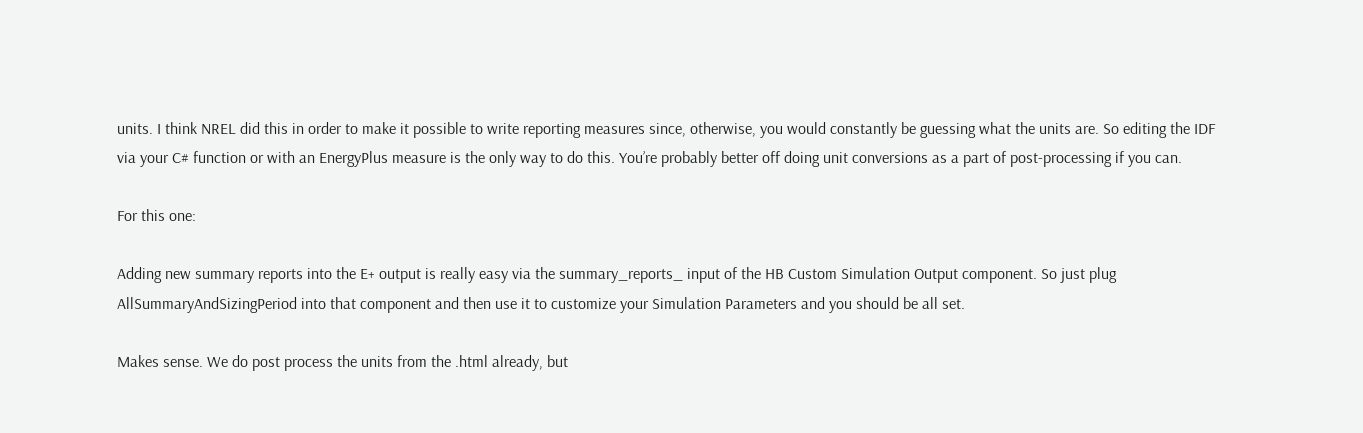units. I think NREL did this in order to make it possible to write reporting measures since, otherwise, you would constantly be guessing what the units are. So editing the IDF via your C# function or with an EnergyPlus measure is the only way to do this. You’re probably better off doing unit conversions as a part of post-processing if you can.

For this one:

Adding new summary reports into the E+ output is really easy via the summary_reports_ input of the HB Custom Simulation Output component. So just plug AllSummaryAndSizingPeriod into that component and then use it to customize your Simulation Parameters and you should be all set.

Makes sense. We do post process the units from the .html already, but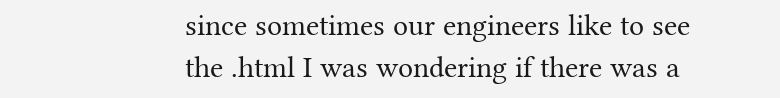since sometimes our engineers like to see the .html I was wondering if there was a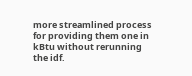more streamlined process for providing them one in kBtu without rerunning the idf.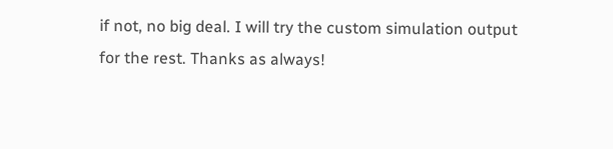if not, no big deal. I will try the custom simulation output for the rest. Thanks as always!